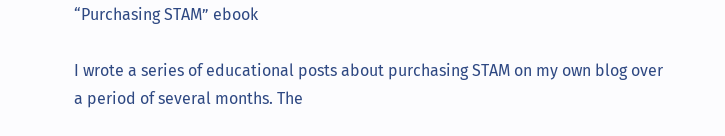“Purchasing STAM” ebook

I wrote a series of educational posts about purchasing STAM on my own blog over a period of several months. The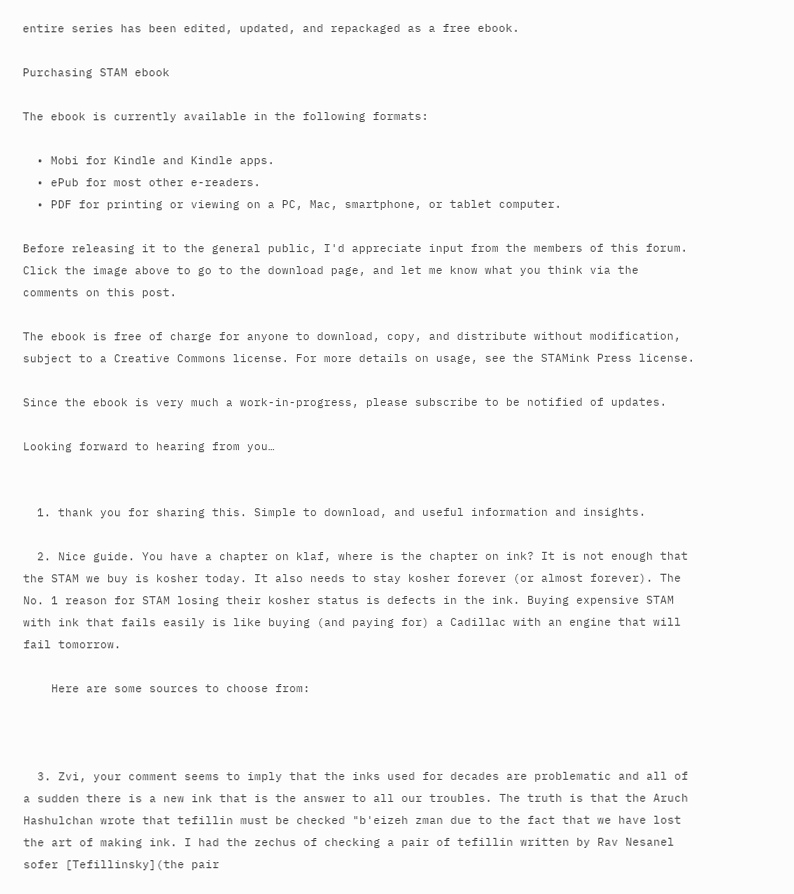entire series has been edited, updated, and repackaged as a free ebook.

Purchasing STAM ebook

The ebook is currently available in the following formats:

  • Mobi for Kindle and Kindle apps.
  • ePub for most other e-readers.
  • PDF for printing or viewing on a PC, Mac, smartphone, or tablet computer.

Before releasing it to the general public, I'd appreciate input from the members of this forum. Click the image above to go to the download page, and let me know what you think via the comments on this post.

The ebook is free of charge for anyone to download, copy, and distribute without modification, subject to a Creative Commons license. For more details on usage, see the STAMink Press license.

Since the ebook is very much a work-in-progress, please subscribe to be notified of updates.

Looking forward to hearing from you…


  1. thank you for sharing this. Simple to download, and useful information and insights.

  2. Nice guide. You have a chapter on klaf, where is the chapter on ink? It is not enough that the STAM we buy is kosher today. It also needs to stay kosher forever (or almost forever). The No. 1 reason for STAM losing their kosher status is defects in the ink. Buying expensive STAM with ink that fails easily is like buying (and paying for) a Cadillac with an engine that will fail tomorrow.

    Here are some sources to choose from:



  3. Zvi, your comment seems to imply that the inks used for decades are problematic and all of a sudden there is a new ink that is the answer to all our troubles. The truth is that the Aruch Hashulchan wrote that tefillin must be checked "b'eizeh zman due to the fact that we have lost the art of making ink. I had the zechus of checking a pair of tefillin written by Rav Nesanel sofer [Tefillinsky](the pair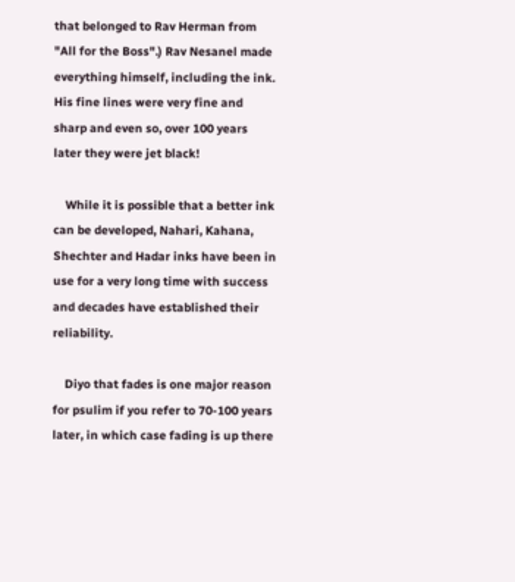that belonged to Rav Herman from "All for the Boss".) Rav Nesanel made everything himself, including the ink. His fine lines were very fine and sharp and even so, over 100 years later they were jet black!

    While it is possible that a better ink can be developed, Nahari, Kahana, Shechter and Hadar inks have been in use for a very long time with success and decades have established their reliability.

    Diyo that fades is one major reason for psulim if you refer to 70-100 years later, in which case fading is up there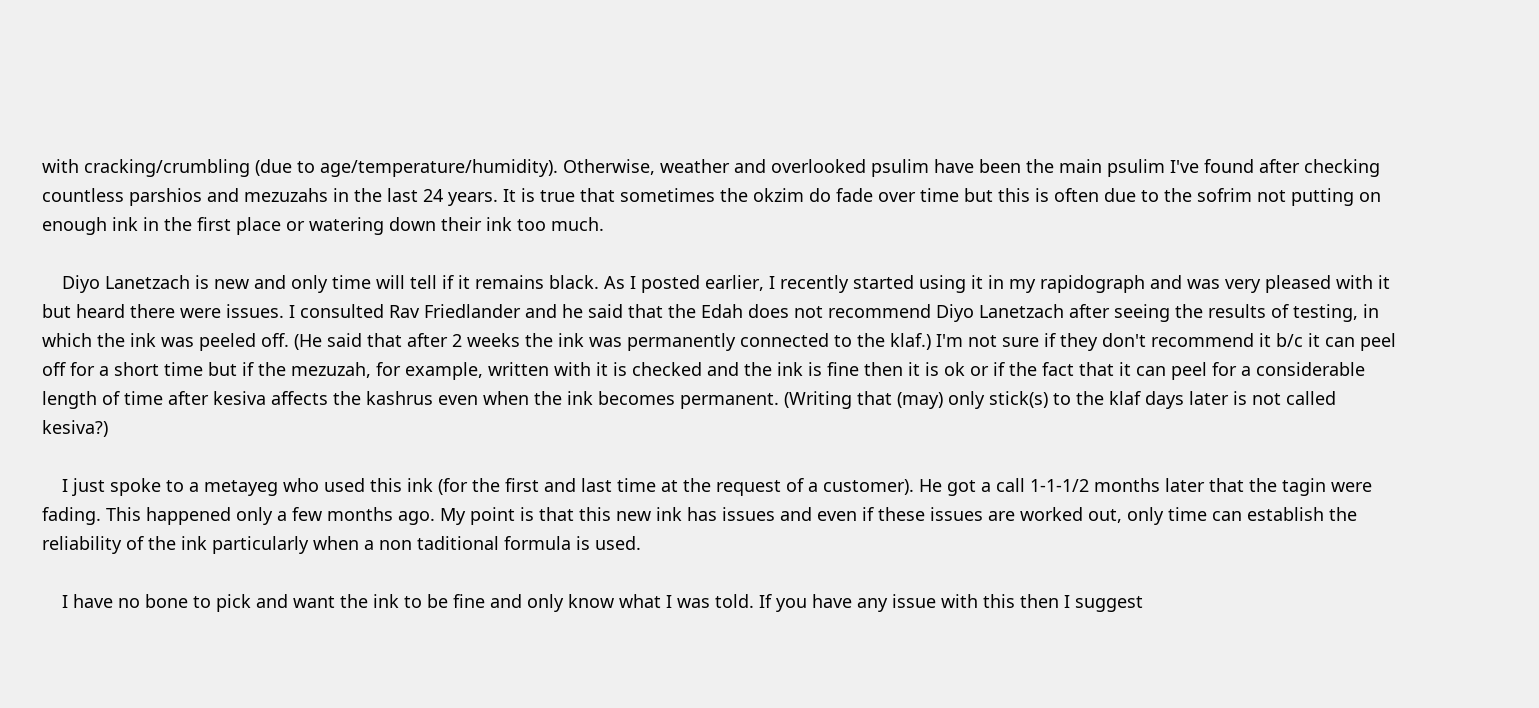with cracking/crumbling (due to age/temperature/humidity). Otherwise, weather and overlooked psulim have been the main psulim I've found after checking countless parshios and mezuzahs in the last 24 years. It is true that sometimes the okzim do fade over time but this is often due to the sofrim not putting on enough ink in the first place or watering down their ink too much.

    Diyo Lanetzach is new and only time will tell if it remains black. As I posted earlier, I recently started using it in my rapidograph and was very pleased with it but heard there were issues. I consulted Rav Friedlander and he said that the Edah does not recommend Diyo Lanetzach after seeing the results of testing, in which the ink was peeled off. (He said that after 2 weeks the ink was permanently connected to the klaf.) I'm not sure if they don't recommend it b/c it can peel off for a short time but if the mezuzah, for example, written with it is checked and the ink is fine then it is ok or if the fact that it can peel for a considerable length of time after kesiva affects the kashrus even when the ink becomes permanent. (Writing that (may) only stick(s) to the klaf days later is not called kesiva?)

    I just spoke to a metayeg who used this ink (for the first and last time at the request of a customer). He got a call 1-1-1/2 months later that the tagin were fading. This happened only a few months ago. My point is that this new ink has issues and even if these issues are worked out, only time can establish the reliability of the ink particularly when a non taditional formula is used.

    I have no bone to pick and want the ink to be fine and only know what I was told. If you have any issue with this then I suggest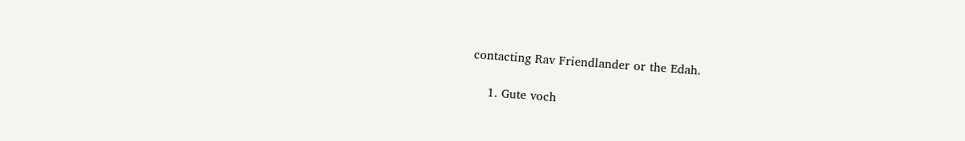contacting Rav Friendlander or the Edah.

    1. Gute voch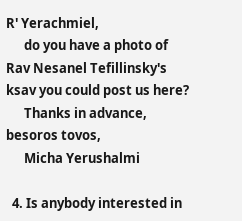R' Yerachmiel,
      do you have a photo of Rav Nesanel Tefillinsky's ksav you could post us here?
      Thanks in advance, besoros tovos,
      Micha Yerushalmi

  4. Is anybody interested in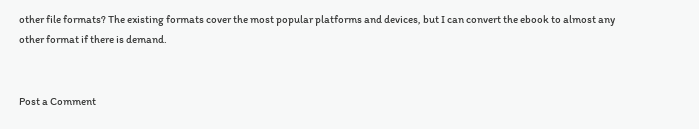other file formats? The existing formats cover the most popular platforms and devices, but I can convert the ebook to almost any other format if there is demand.


Post a Comment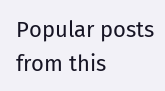Popular posts from this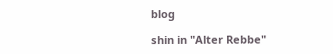blog

shin in "Alter Rebbe"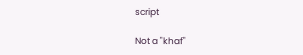script

Not a "khaf"